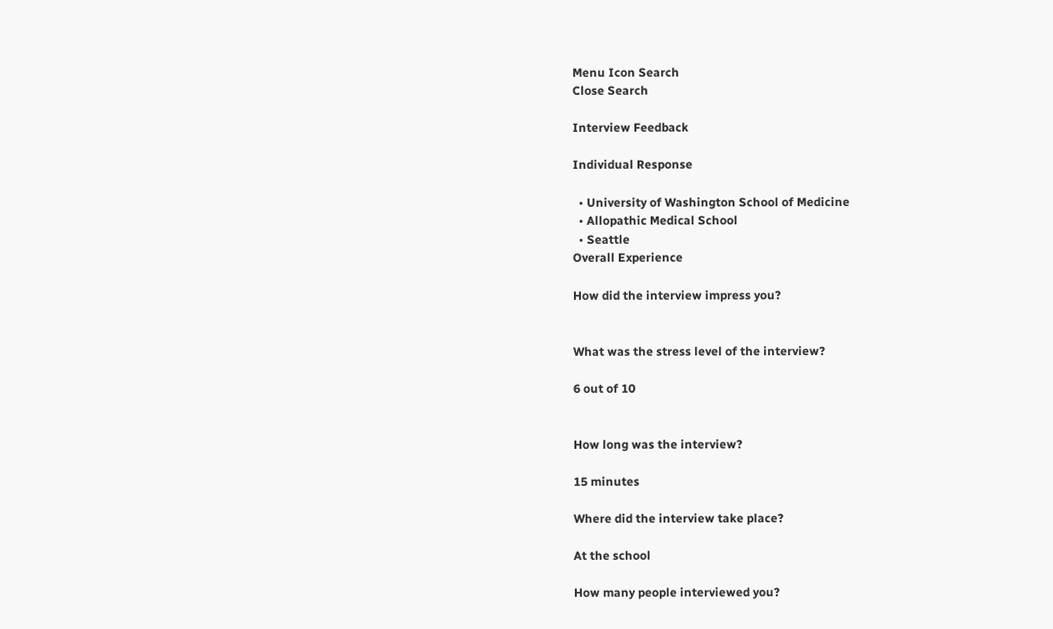Menu Icon Search
Close Search

Interview Feedback

Individual Response

  • University of Washington School of Medicine
  • Allopathic Medical School
  • Seattle
Overall Experience

How did the interview impress you?


What was the stress level of the interview?

6 out of 10


How long was the interview?

15 minutes

Where did the interview take place?

At the school

How many people interviewed you?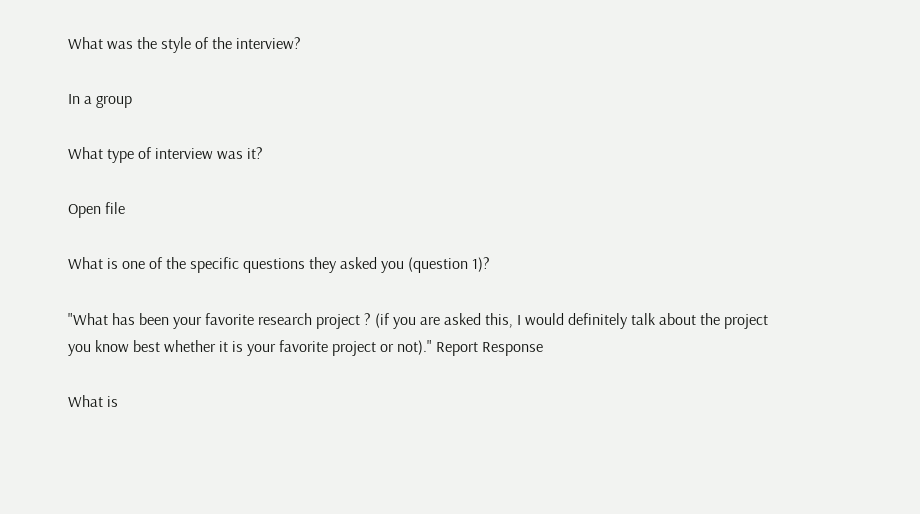What was the style of the interview?

In a group

What type of interview was it?

Open file

What is one of the specific questions they asked you (question 1)?

"What has been your favorite research project ? (if you are asked this, I would definitely talk about the project you know best whether it is your favorite project or not)." Report Response

What is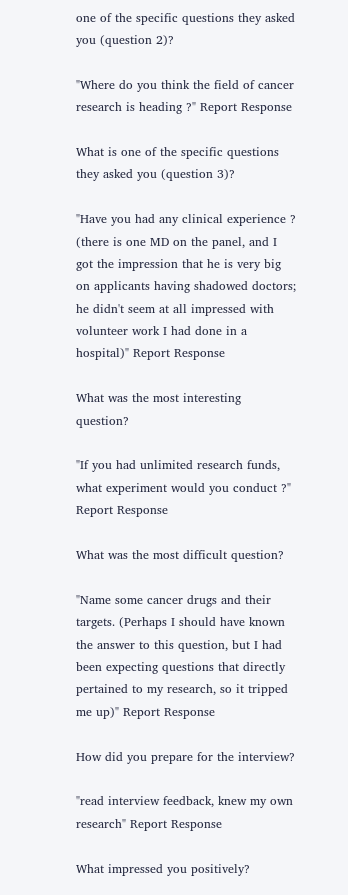one of the specific questions they asked you (question 2)?

"Where do you think the field of cancer research is heading ?" Report Response

What is one of the specific questions they asked you (question 3)?

"Have you had any clinical experience ? (there is one MD on the panel, and I got the impression that he is very big on applicants having shadowed doctors; he didn't seem at all impressed with volunteer work I had done in a hospital)" Report Response

What was the most interesting question?

"If you had unlimited research funds, what experiment would you conduct ?" Report Response

What was the most difficult question?

"Name some cancer drugs and their targets. (Perhaps I should have known the answer to this question, but I had been expecting questions that directly pertained to my research, so it tripped me up)" Report Response

How did you prepare for the interview?

"read interview feedback, knew my own research" Report Response

What impressed you positively?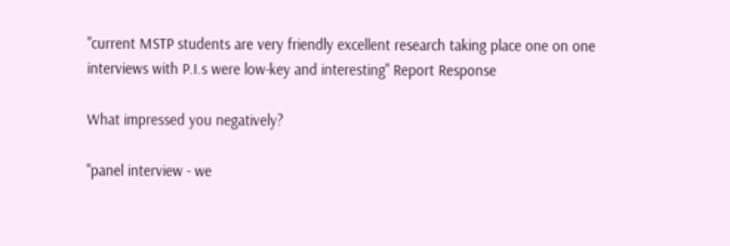"current MSTP students are very friendly excellent research taking place one on one interviews with P.I.s were low-key and interesting" Report Response

What impressed you negatively?

"panel interview - we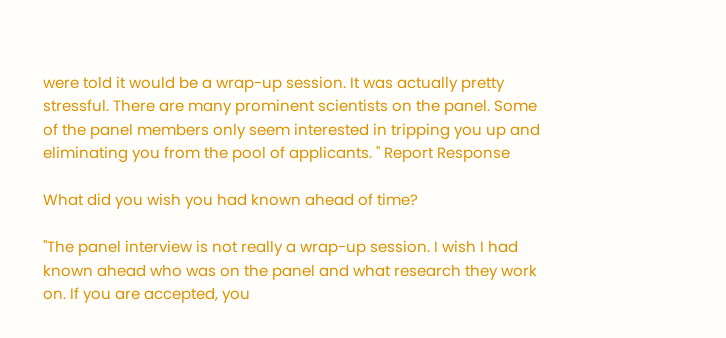were told it would be a wrap-up session. It was actually pretty stressful. There are many prominent scientists on the panel. Some of the panel members only seem interested in tripping you up and eliminating you from the pool of applicants. " Report Response

What did you wish you had known ahead of time?

"The panel interview is not really a wrap-up session. I wish I had known ahead who was on the panel and what research they work on. If you are accepted, you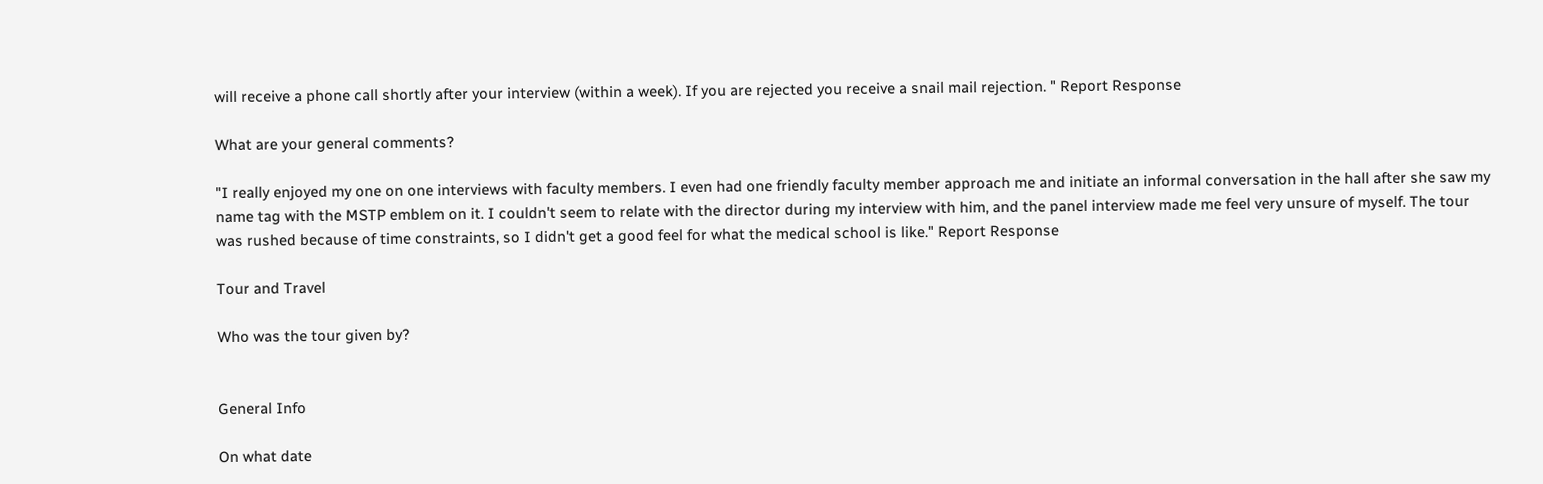will receive a phone call shortly after your interview (within a week). If you are rejected you receive a snail mail rejection. " Report Response

What are your general comments?

"I really enjoyed my one on one interviews with faculty members. I even had one friendly faculty member approach me and initiate an informal conversation in the hall after she saw my name tag with the MSTP emblem on it. I couldn't seem to relate with the director during my interview with him, and the panel interview made me feel very unsure of myself. The tour was rushed because of time constraints, so I didn't get a good feel for what the medical school is like." Report Response

Tour and Travel

Who was the tour given by?


General Info

On what date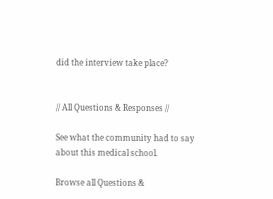did the interview take place?


// All Questions & Responses //

See what the community had to say about this medical school.

Browse all Questions &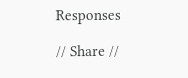Responses

// Share //